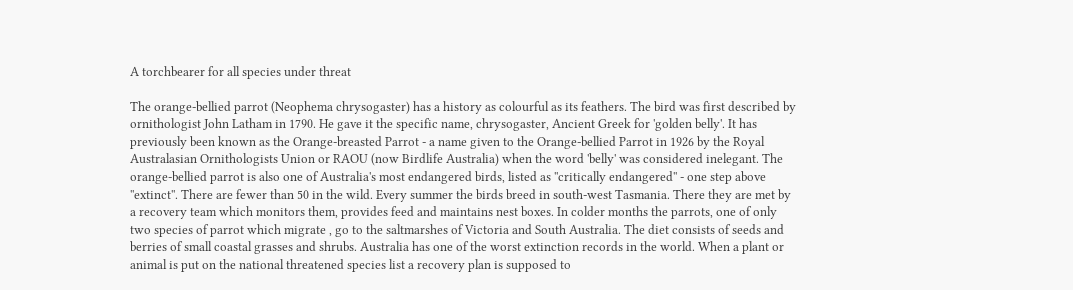A torchbearer for all species under threat

The orange-bellied parrot (Neophema chrysogaster) has a history as colourful as its feathers. The bird was first described by ornithologist John Latham in 1790. He gave it the specific name, chrysogaster, Ancient Greek for 'golden belly'. It has previously been known as the Orange-breasted Parrot - a name given to the Orange-bellied Parrot in 1926 by the Royal Australasian Ornithologists Union or RAOU (now Birdlife Australia) when the word 'belly' was considered inelegant. The orange-bellied parrot is also one of Australia's most endangered birds, listed as ''critically endangered'' - one step above ''extinct''. There are fewer than 50 in the wild. Every summer the birds breed in south-west Tasmania. There they are met by a recovery team which monitors them, provides feed and maintains nest boxes. In colder months the parrots, one of only two species of parrot which migrate , go to the saltmarshes of Victoria and South Australia. The diet consists of seeds and berries of small coastal grasses and shrubs. Australia has one of the worst extinction records in the world. When a plant or animal is put on the national threatened species list a recovery plan is supposed to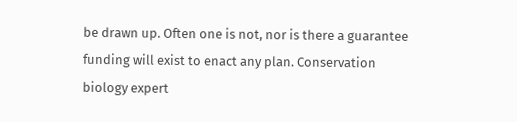be drawn up. Often one is not, nor is there a guarantee funding will exist to enact any plan. Conservation biology expert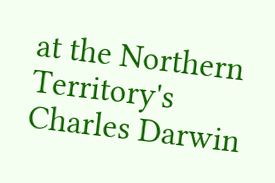at the Northern Territory's Charles Darwin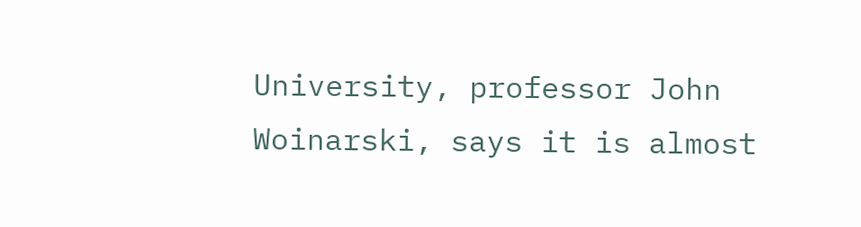University, professor John Woinarski, says it is almost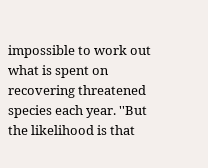impossible to work out what is spent on recovering threatened species each year. ''But the likelihood is that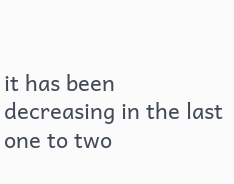it has been decreasing in the last one to two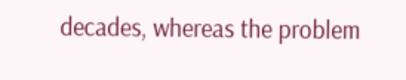decades, whereas the problem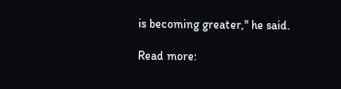is becoming greater,'' he said.

Read more: